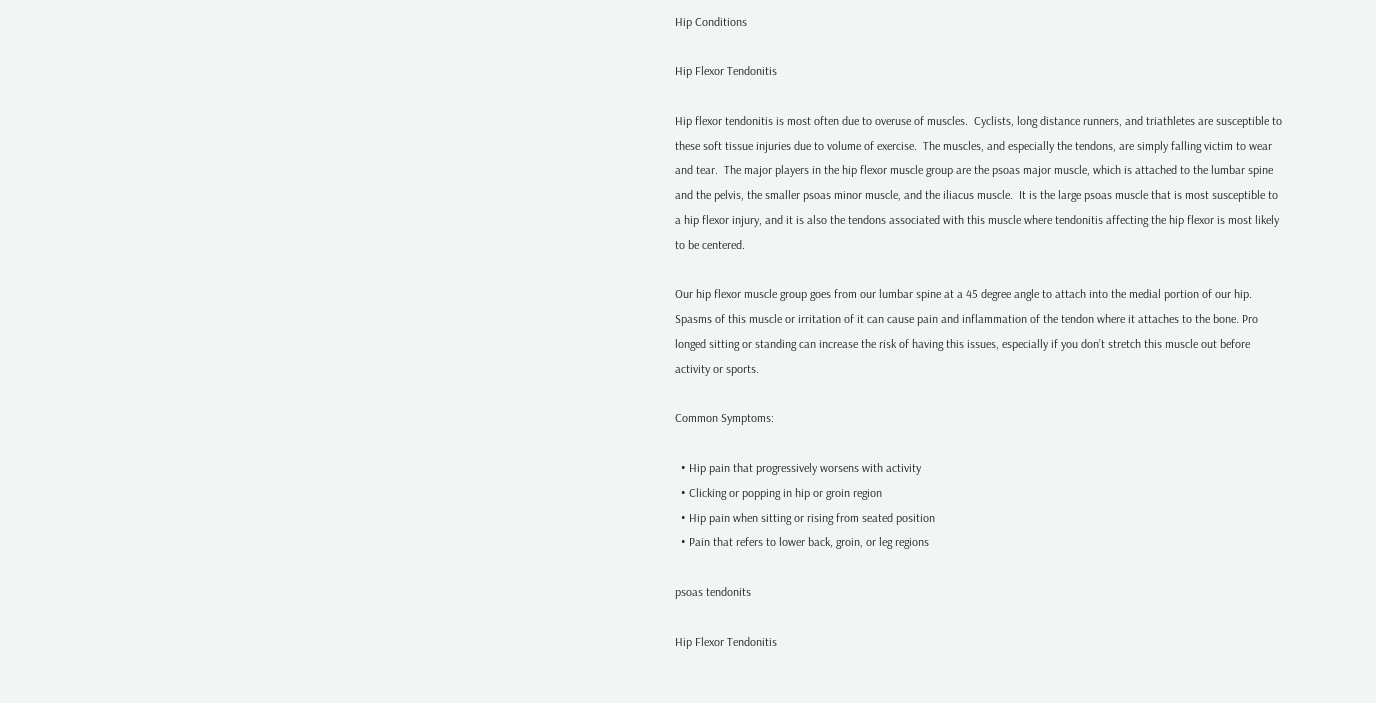Hip Conditions

Hip Flexor Tendonitis

Hip flexor tendonitis is most often due to overuse of muscles.  Cyclists, long distance runners, and triathletes are susceptible to these soft tissue injuries due to volume of exercise.  The muscles, and especially the tendons, are simply falling victim to wear and tear.  The major players in the hip flexor muscle group are the psoas major muscle, which is attached to the lumbar spine and the pelvis, the smaller psoas minor muscle, and the iliacus muscle.  It is the large psoas muscle that is most susceptible to a hip flexor injury, and it is also the tendons associated with this muscle where tendonitis affecting the hip flexor is most likely to be centered.

Our hip flexor muscle group goes from our lumbar spine at a 45 degree angle to attach into the medial portion of our hip.  Spasms of this muscle or irritation of it can cause pain and inflammation of the tendon where it attaches to the bone. Pro longed sitting or standing can increase the risk of having this issues, especially if you don’t stretch this muscle out before activity or sports.

Common Symptoms:

  • Hip pain that progressively worsens with activity
  • Clicking or popping in hip or groin region
  • Hip pain when sitting or rising from seated position
  • Pain that refers to lower back, groin, or leg regions

psoas tendonits

Hip Flexor Tendonitis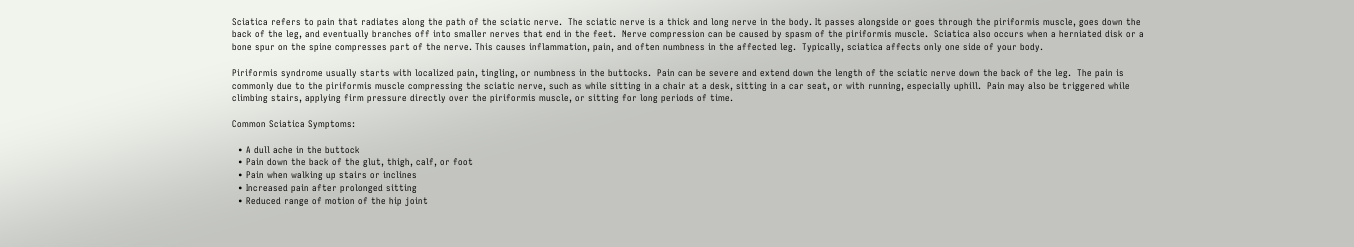Sciatica refers to pain that radiates along the path of the sciatic nerve.  The sciatic nerve is a thick and long nerve in the body. It passes alongside or goes through the piriformis muscle, goes down the back of the leg, and eventually branches off into smaller nerves that end in the feet.  Nerve compression can be caused by spasm of the piriformis muscle.  Sciatica also occurs when a herniated disk or a bone spur on the spine compresses part of the nerve. This causes inflammation, pain, and often numbness in the affected leg.  Typically, sciatica affects only one side of your body.

Piriformis syndrome usually starts with localized pain, tingling, or numbness in the buttocks.  Pain can be severe and extend down the length of the sciatic nerve down the back of the leg.  The pain is commonly due to the piriformis muscle compressing the sciatic nerve, such as while sitting in a chair at a desk, sitting in a car seat, or with running, especially uphill.  Pain may also be triggered while climbing stairs, applying firm pressure directly over the piriformis muscle, or sitting for long periods of time.

Common Sciatica Symptoms:

  • A dull ache in the buttock
  • Pain down the back of the glut, thigh, calf, or foot
  • Pain when walking up stairs or inclines
  • Increased pain after prolonged sitting
  • Reduced range of motion of the hip joint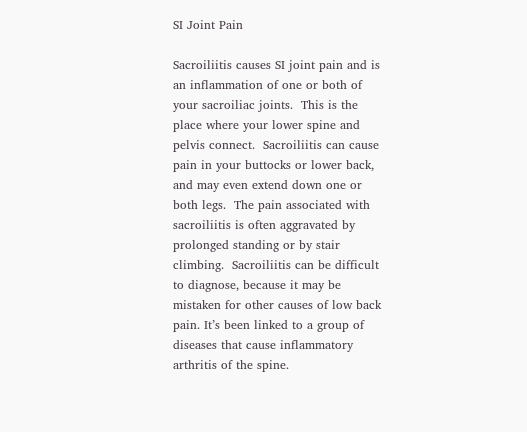SI Joint Pain

Sacroiliitis causes SI joint pain and is an inflammation of one or both of your sacroiliac joints.  This is the place where your lower spine and pelvis connect.  Sacroiliitis can cause pain in your buttocks or lower back, and may even extend down one or both legs.  The pain associated with sacroiliitis is often aggravated by prolonged standing or by stair climbing.  Sacroiliitis can be difficult to diagnose, because it may be mistaken for other causes of low back pain. It’s been linked to a group of diseases that cause inflammatory arthritis of the spine.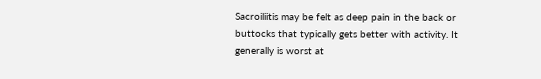Sacroiliitis may be felt as deep pain in the back or buttocks that typically gets better with activity. It generally is worst at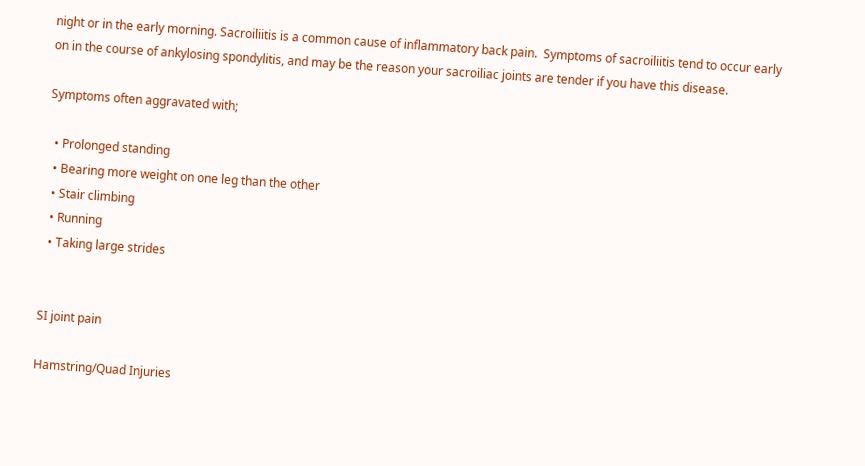night or in the early morning. Sacroiliitis is a common cause of inflammatory back pain.  Symptoms of sacroiliitis tend to occur early on in the course of ankylosing spondylitis, and may be the reason your sacroiliac joints are tender if you have this disease.

Symptoms often aggravated with;

  • Prolonged standing
  • Bearing more weight on one leg than the other
  • Stair climbing
  • Running
  • Taking large strides


SI joint pain

Hamstring/Quad Injuries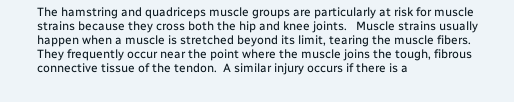The hamstring and quadriceps muscle groups are particularly at risk for muscle strains because they cross both the hip and knee joints.   Muscle strains usually happen when a muscle is stretched beyond its limit, tearing the muscle fibers. They frequently occur near the point where the muscle joins the tough, fibrous connective tissue of the tendon.  A similar injury occurs if there is a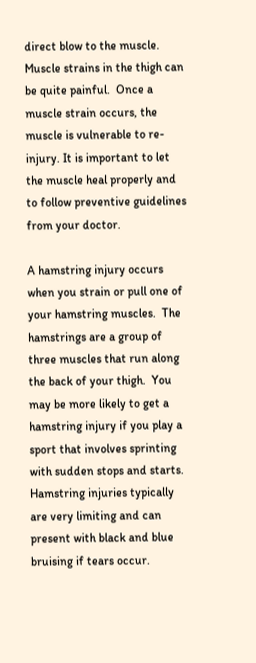direct blow to the muscle.  Muscle strains in the thigh can be quite painful.  Once a muscle strain occurs, the muscle is vulnerable to re-injury. It is important to let the muscle heal properly and to follow preventive guidelines from your doctor.

A hamstring injury occurs when you strain or pull one of your hamstring muscles.  The hamstrings are a group of three muscles that run along the back of your thigh.  You may be more likely to get a hamstring injury if you play a sport that involves sprinting with sudden stops and starts.  Hamstring injuries typically are very limiting and can present with black and blue bruising if tears occur.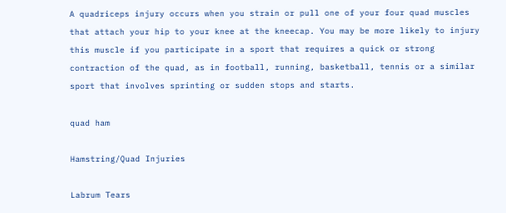A quadriceps injury occurs when you strain or pull one of your four quad muscles that attach your hip to your knee at the kneecap. You may be more likely to injury this muscle if you participate in a sport that requires a quick or strong contraction of the quad, as in football, running, basketball, tennis or a similar sport that involves sprinting or sudden stops and starts.

quad ham

Hamstring/Quad Injuries

Labrum Tears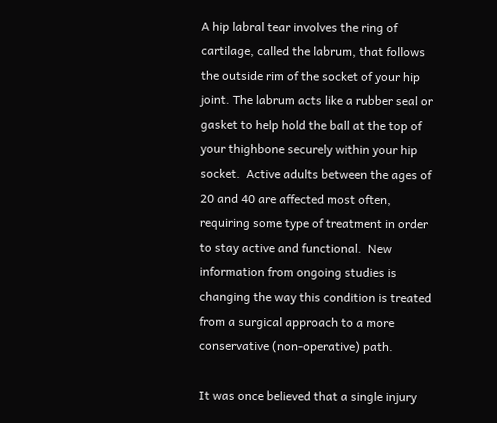A hip labral tear involves the ring of cartilage, called the labrum, that follows the outside rim of the socket of your hip joint. The labrum acts like a rubber seal or gasket to help hold the ball at the top of your thighbone securely within your hip socket.  Active adults between the ages of 20 and 40 are affected most often, requiring some type of treatment in order to stay active and functional.  New information from ongoing studies is changing the way this condition is treated from a surgical approach to a more conservative (non-operative) path.

It was once believed that a single injury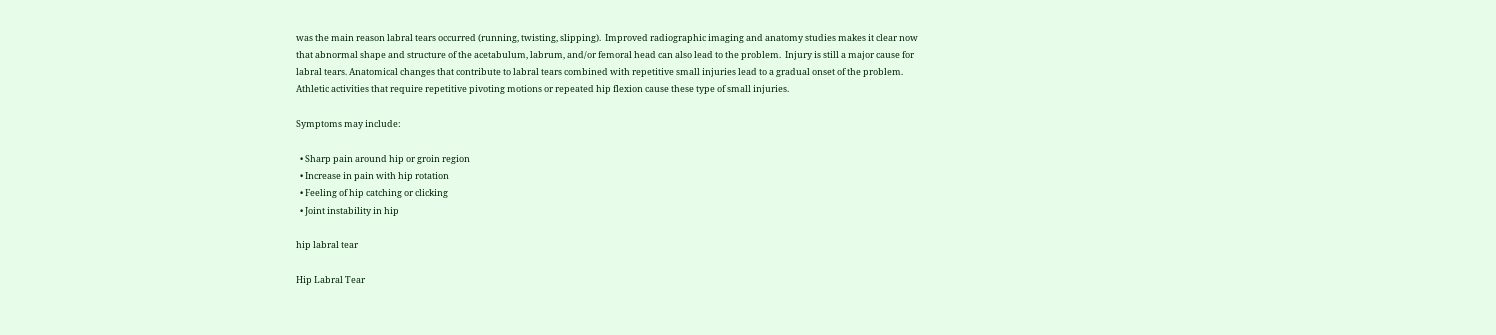was the main reason labral tears occurred (running, twisting, slipping).  Improved radiographic imaging and anatomy studies makes it clear now that abnormal shape and structure of the acetabulum, labrum, and/or femoral head can also lead to the problem.  Injury is still a major cause for labral tears. Anatomical changes that contribute to labral tears combined with repetitive small injuries lead to a gradual onset of the problem. Athletic activities that require repetitive pivoting motions or repeated hip flexion cause these type of small injuries.

Symptoms may include:

  • Sharp pain around hip or groin region
  • Increase in pain with hip rotation
  • Feeling of hip catching or clicking
  • Joint instability in hip

hip labral tear

Hip Labral Tear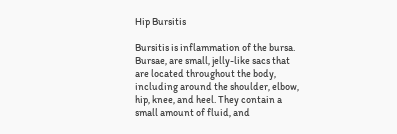Hip Bursitis

Bursitis is inflammation of the bursa.  Bursae, are small, jelly-like sacs that are located throughout the body, including around the shoulder, elbow, hip, knee, and heel. They contain a small amount of fluid, and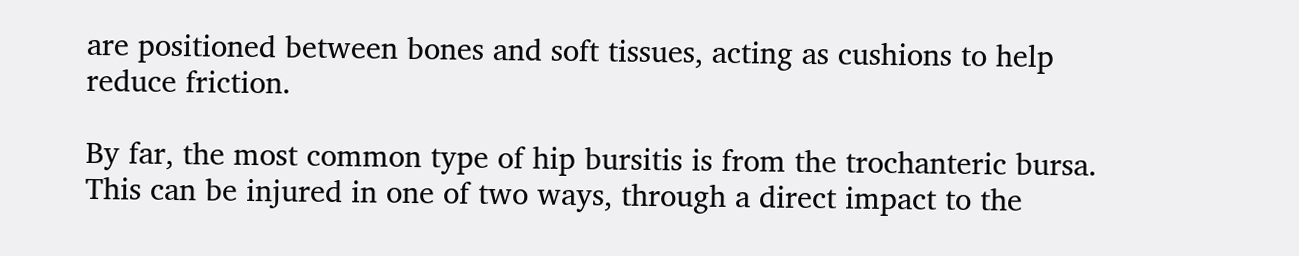are positioned between bones and soft tissues, acting as cushions to help reduce friction.

By far, the most common type of hip bursitis is from the trochanteric bursa.  This can be injured in one of two ways, through a direct impact to the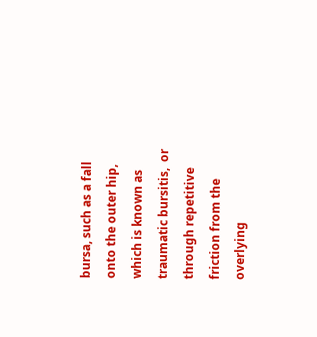bursa, such as a fall onto the outer hip, which is known as traumatic bursitis,  or through repetitive friction from the overlying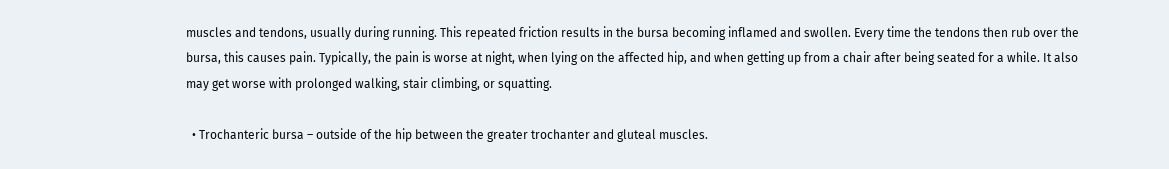muscles and tendons, usually during running. This repeated friction results in the bursa becoming inflamed and swollen. Every time the tendons then rub over the bursa, this causes pain. Typically, the pain is worse at night, when lying on the affected hip, and when getting up from a chair after being seated for a while. It also may get worse with prolonged walking, stair climbing, or squatting.

  • Trochanteric bursa – outside of the hip between the greater trochanter and gluteal muscles.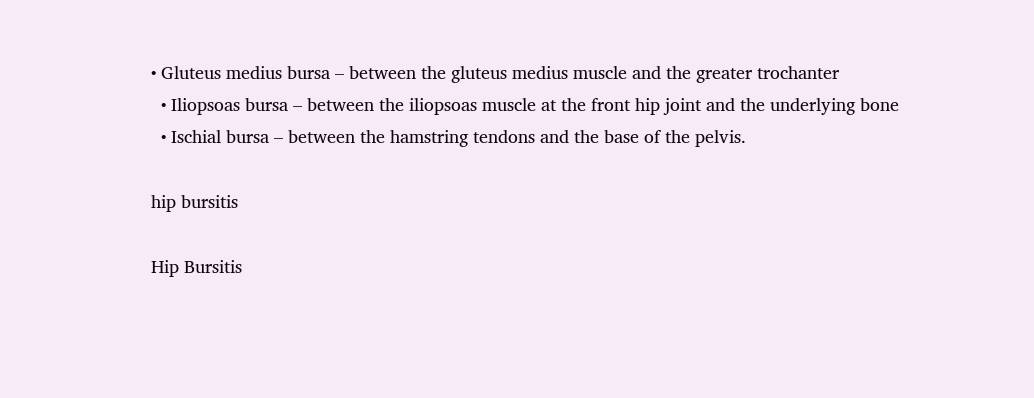• Gluteus medius bursa – between the gluteus medius muscle and the greater trochanter
  • Iliopsoas bursa – between the iliopsoas muscle at the front hip joint and the underlying bone
  • Ischial bursa – between the hamstring tendons and the base of the pelvis.

hip bursitis

Hip Bursitis